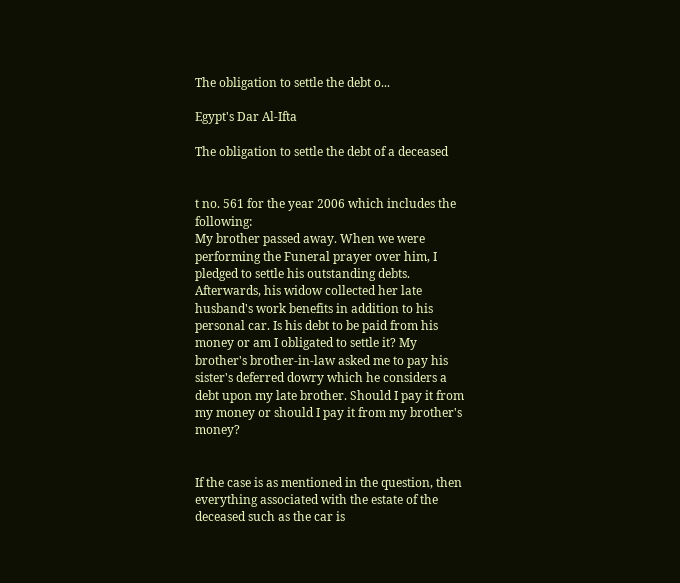The obligation to settle the debt o...

Egypt's Dar Al-Ifta

The obligation to settle the debt of a deceased


t no. 561 for the year 2006 which includes the following:
My brother passed away. When we were performing the Funeral prayer over him, I pledged to settle his outstanding debts. Afterwards, his widow collected her late husband's work benefits in addition to his personal car. Is his debt to be paid from his money or am I obligated to settle it? My brother's brother-in-law asked me to pay his sister's deferred dowry which he considers a debt upon my late brother. Should I pay it from my money or should I pay it from my brother's money?


If the case is as mentioned in the question, then everything associated with the estate of the deceased such as the car is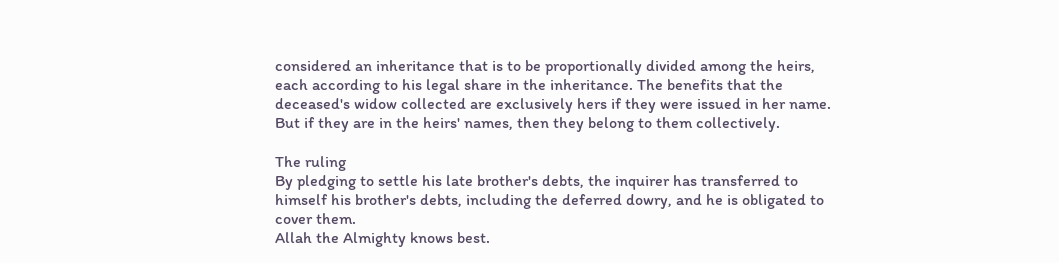considered an inheritance that is to be proportionally divided among the heirs, each according to his legal share in the inheritance. The benefits that the deceased's widow collected are exclusively hers if they were issued in her name. But if they are in the heirs' names, then they belong to them collectively.

The ruling
By pledging to settle his late brother's debts, the inquirer has transferred to himself his brother's debts, including the deferred dowry, and he is obligated to cover them.
Allah the Almighty knows best.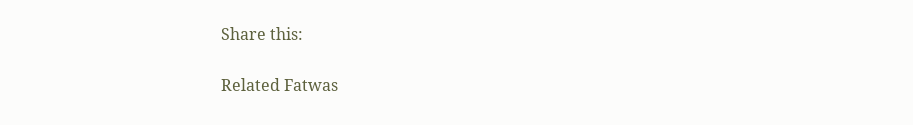Share this:

Related Fatwas